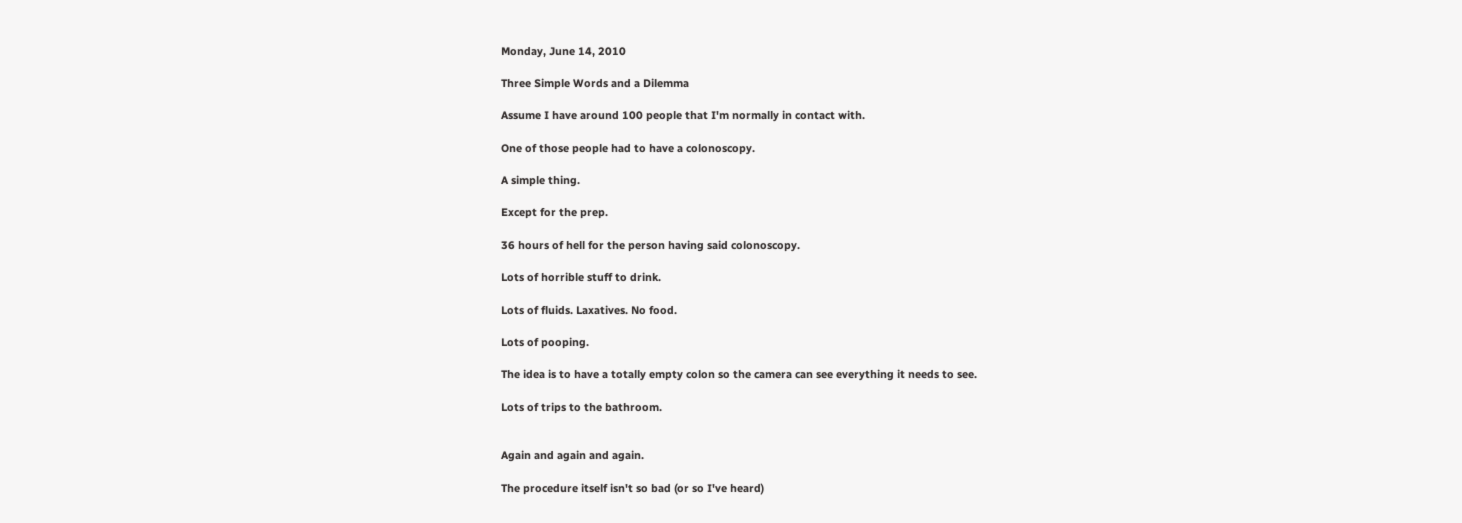Monday, June 14, 2010

Three Simple Words and a Dilemma

Assume I have around 100 people that I'm normally in contact with.

One of those people had to have a colonoscopy.

A simple thing.

Except for the prep.

36 hours of hell for the person having said colonoscopy.

Lots of horrible stuff to drink.

Lots of fluids. Laxatives. No food.

Lots of pooping.

The idea is to have a totally empty colon so the camera can see everything it needs to see.

Lots of trips to the bathroom.


Again and again and again.

The procedure itself isn't so bad (or so I've heard)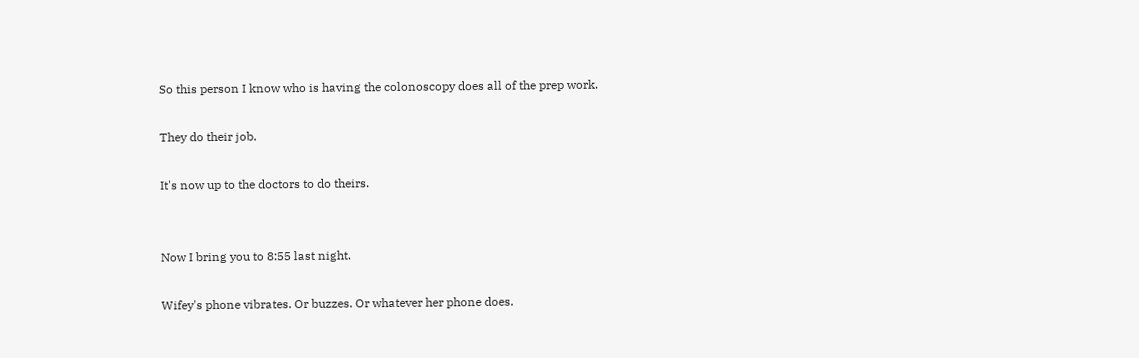So this person I know who is having the colonoscopy does all of the prep work.

They do their job.

It's now up to the doctors to do theirs.


Now I bring you to 8:55 last night.

Wifey's phone vibrates. Or buzzes. Or whatever her phone does.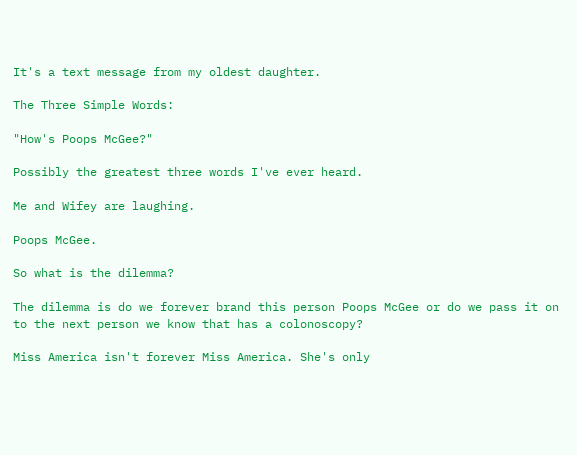It's a text message from my oldest daughter.

The Three Simple Words:

"How's Poops McGee?"

Possibly the greatest three words I've ever heard.

Me and Wifey are laughing.

Poops McGee.

So what is the dilemma?

The dilemma is do we forever brand this person Poops McGee or do we pass it on to the next person we know that has a colonoscopy?

Miss America isn't forever Miss America. She's only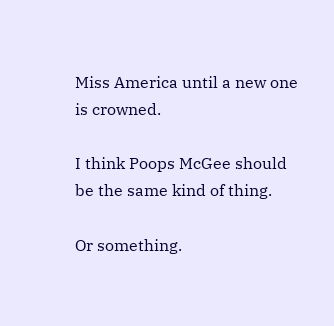Miss America until a new one is crowned.

I think Poops McGee should be the same kind of thing.

Or something.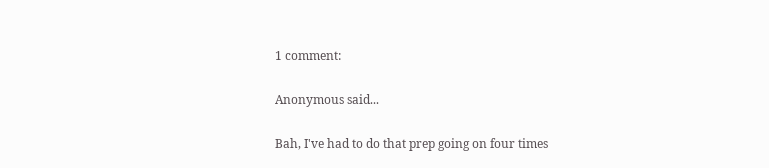1 comment:

Anonymous said...

Bah, I've had to do that prep going on four times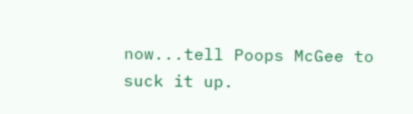now...tell Poops McGee to suck it up.